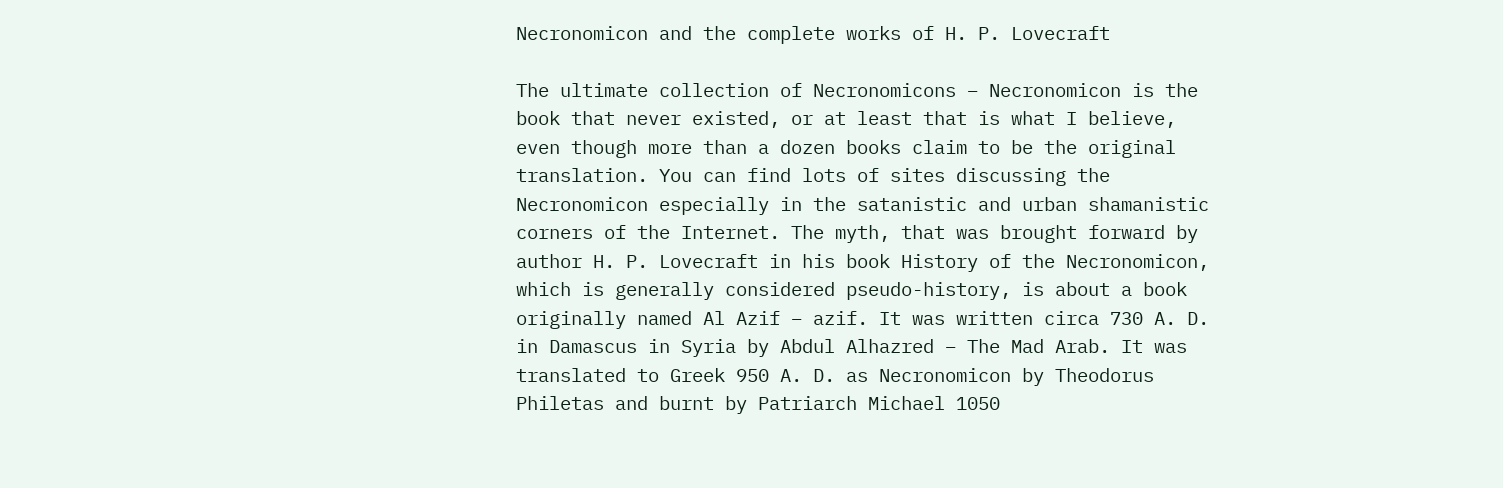Necronomicon and the complete works of H. P. Lovecraft

The ultimate collection of Necronomicons – Necronomicon is the book that never existed, or at least that is what I believe, even though more than a dozen books claim to be the original translation. You can find lots of sites discussing the Necronomicon especially in the satanistic and urban shamanistic corners of the Internet. The myth, that was brought forward by author H. P. Lovecraft in his book History of the Necronomicon, which is generally considered pseudo-history, is about a book originally named Al Azif – azif. It was written circa 730 A. D. in Damascus in Syria by Abdul Alhazred – The Mad Arab. It was translated to Greek 950 A. D. as Necronomicon by Theodorus Philetas and burnt by Patriarch Michael 1050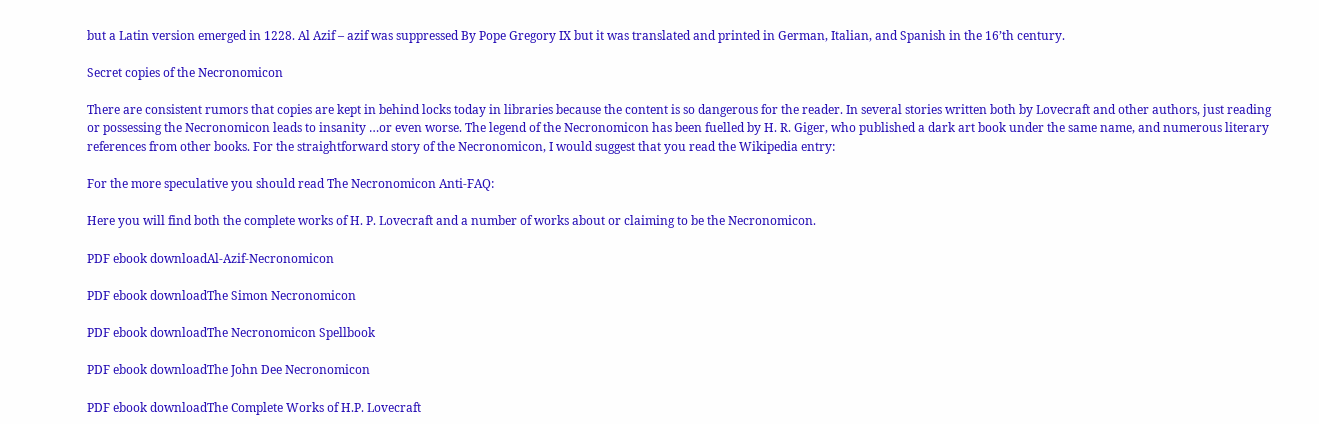but a Latin version emerged in 1228. Al Azif – azif was suppressed By Pope Gregory IX but it was translated and printed in German, Italian, and Spanish in the 16’th century.

Secret copies of the Necronomicon

There are consistent rumors that copies are kept in behind locks today in libraries because the content is so dangerous for the reader. In several stories written both by Lovecraft and other authors, just reading or possessing the Necronomicon leads to insanity …or even worse. The legend of the Necronomicon has been fuelled by H. R. Giger, who published a dark art book under the same name, and numerous literary references from other books. For the straightforward story of the Necronomicon, I would suggest that you read the Wikipedia entry:

For the more speculative you should read The Necronomicon Anti-FAQ:

Here you will find both the complete works of H. P. Lovecraft and a number of works about or claiming to be the Necronomicon.

PDF ebook downloadAl-Azif-Necronomicon

PDF ebook downloadThe Simon Necronomicon

PDF ebook downloadThe Necronomicon Spellbook

PDF ebook downloadThe John Dee Necronomicon

PDF ebook downloadThe Complete Works of H.P. Lovecraft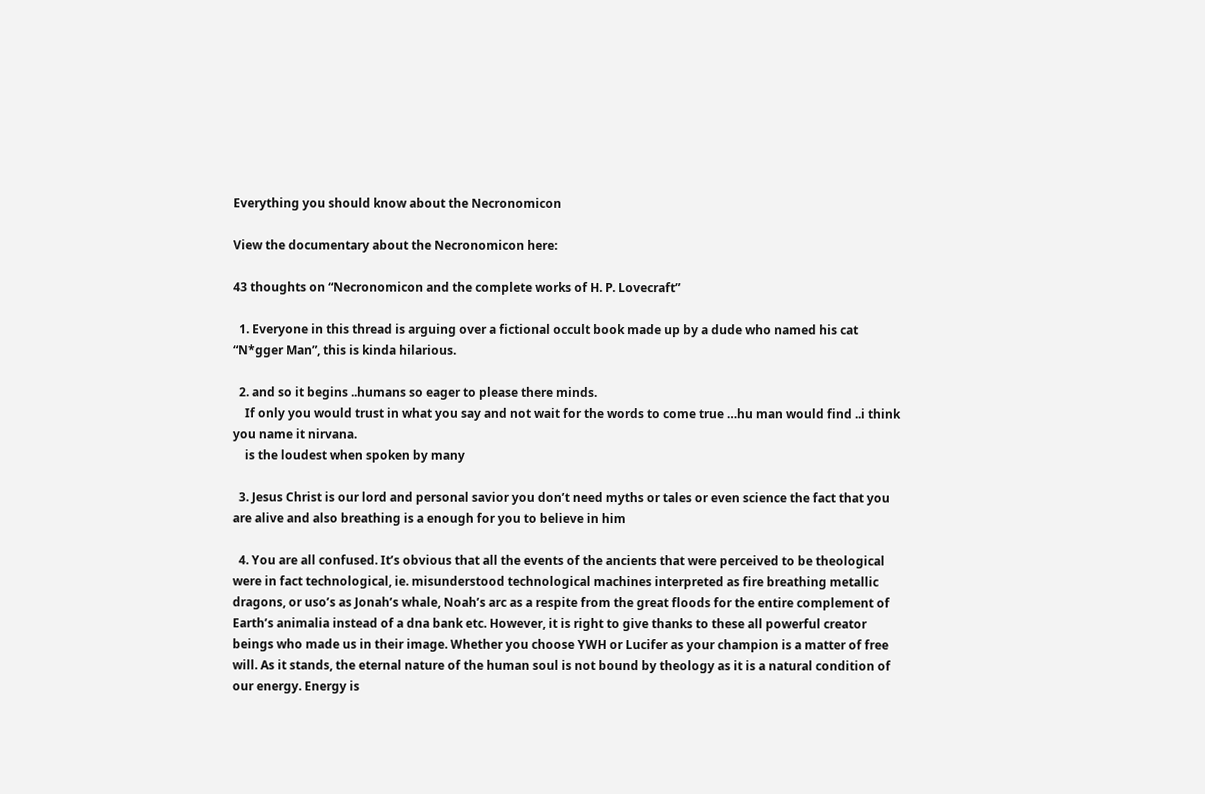Everything you should know about the Necronomicon

View the documentary about the Necronomicon here:

43 thoughts on “Necronomicon and the complete works of H. P. Lovecraft”

  1. Everyone in this thread is arguing over a fictional occult book made up by a dude who named his cat “N*gger Man”, this is kinda hilarious.

  2. and so it begins ..humans so eager to please there minds.
    If only you would trust in what you say and not wait for the words to come true …hu man would find ..i think you name it nirvana.
    is the loudest when spoken by many

  3. Jesus Christ is our lord and personal savior you don’t need myths or tales or even science the fact that you are alive and also breathing is a enough for you to believe in him

  4. You are all confused. It’s obvious that all the events of the ancients that were perceived to be theological were in fact technological, ie. misunderstood technological machines interpreted as fire breathing metallic dragons, or uso’s as Jonah’s whale, Noah’s arc as a respite from the great floods for the entire complement of Earth’s animalia instead of a dna bank etc. However, it is right to give thanks to these all powerful creator beings who made us in their image. Whether you choose YWH or Lucifer as your champion is a matter of free will. As it stands, the eternal nature of the human soul is not bound by theology as it is a natural condition of our energy. Energy is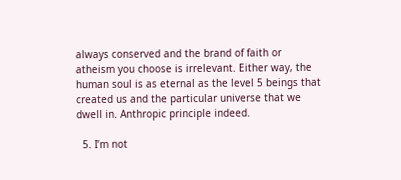always conserved and the brand of faith or atheism you choose is irrelevant. Either way, the human soul is as eternal as the level 5 beings that created us and the particular universe that we dwell in. Anthropic principle indeed.

  5. I’m not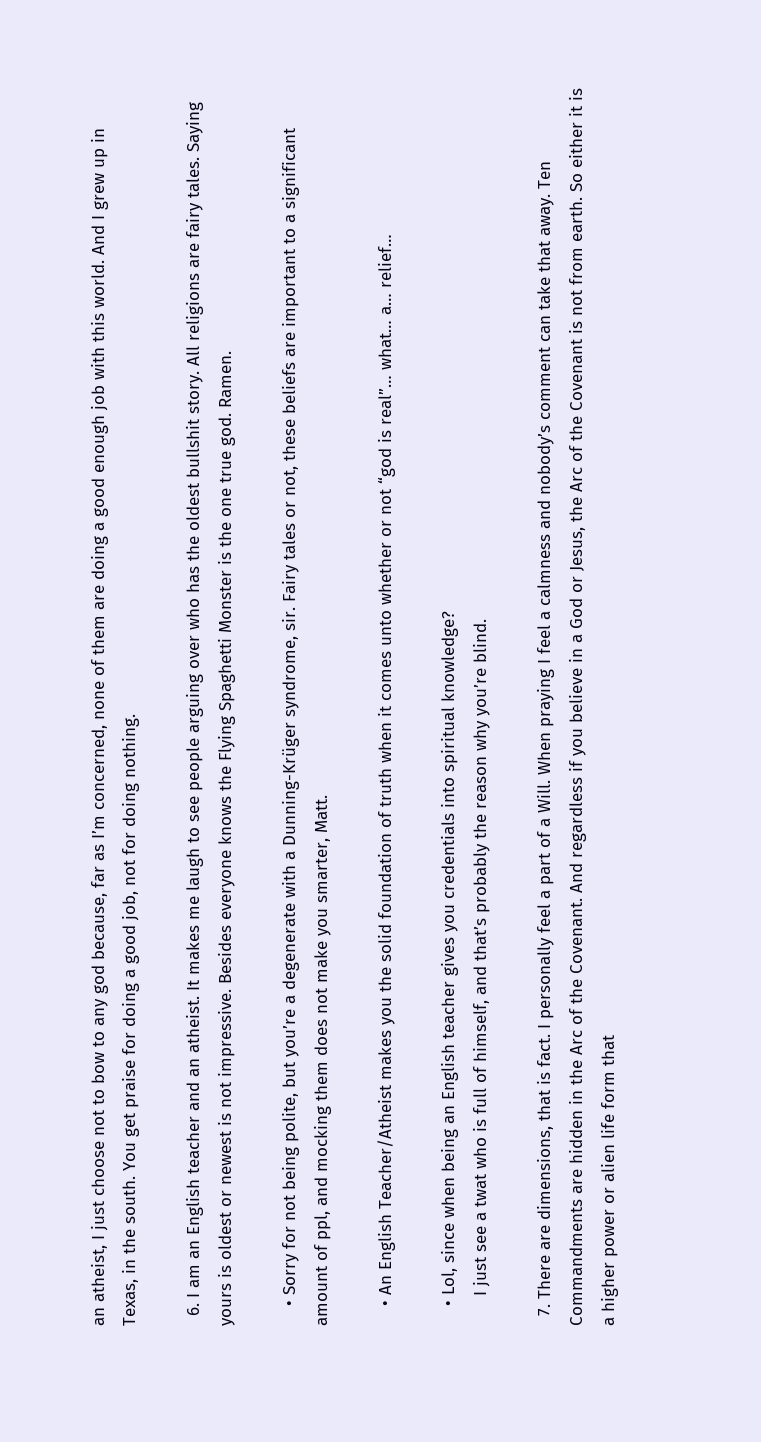an atheist, I just choose not to bow to any god because, far as I’m concerned, none of them are doing a good enough job with this world. And I grew up in Texas, in the south. You get praise for doing a good job, not for doing nothing.

  6. I am an English teacher and an atheist. It makes me laugh to see people arguing over who has the oldest bullshit story. All religions are fairy tales. Saying yours is oldest or newest is not impressive. Besides everyone knows the Flying Spaghetti Monster is the one true god. Ramen.

    • Sorry for not being polite, but you’re a degenerate with a Dunning-Krüger syndrome, sir. Fairy tales or not, these beliefs are important to a significant amount of ppl, and mocking them does not make you smarter, Matt.

    • An English Teacher/Atheist makes you the solid foundation of truth when it comes unto whether or not “god is real”… what… a… relief…

    • Lol, since when being an English teacher gives you credentials into spiritual knowledge?
      I just see a twat who is full of himself, and that’s probably the reason why you’re blind.

  7. There are dimensions, that is fact. I personally feel a part of a Will. When praying I feel a calmness and nobody’s comment can take that away. Ten Commandments are hidden in the Arc of the Covenant. And regardless if you believe in a God or Jesus, the Arc of the Covenant is not from earth. So either it is a higher power or alien life form that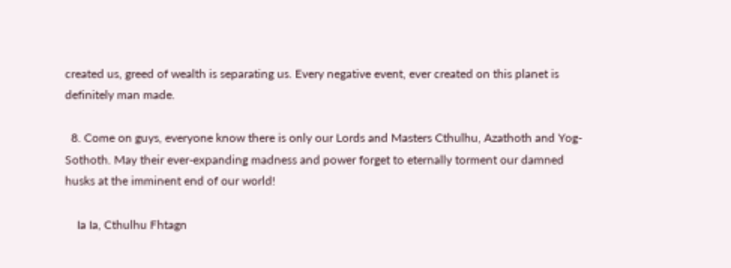created us, greed of wealth is separating us. Every negative event, ever created on this planet is definitely man made.

  8. Come on guys, everyone know there is only our Lords and Masters Cthulhu, Azathoth and Yog-Sothoth. May their ever-expanding madness and power forget to eternally torment our damned husks at the imminent end of our world!

    Ia Ia, Cthulhu Fhtagn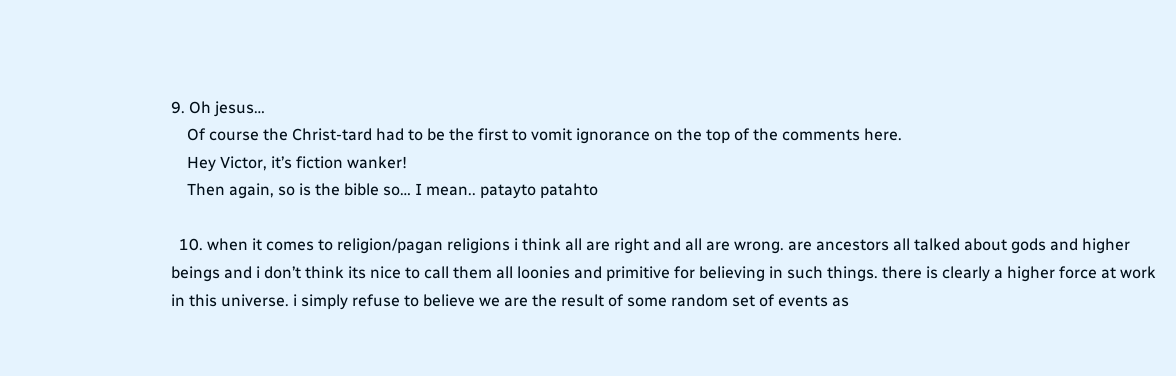9. Oh jesus…
    Of course the Christ-tard had to be the first to vomit ignorance on the top of the comments here.
    Hey Victor, it’s fiction wanker!
    Then again, so is the bible so… I mean.. patayto patahto

  10. when it comes to religion/pagan religions i think all are right and all are wrong. are ancestors all talked about gods and higher beings and i don’t think its nice to call them all loonies and primitive for believing in such things. there is clearly a higher force at work in this universe. i simply refuse to believe we are the result of some random set of events as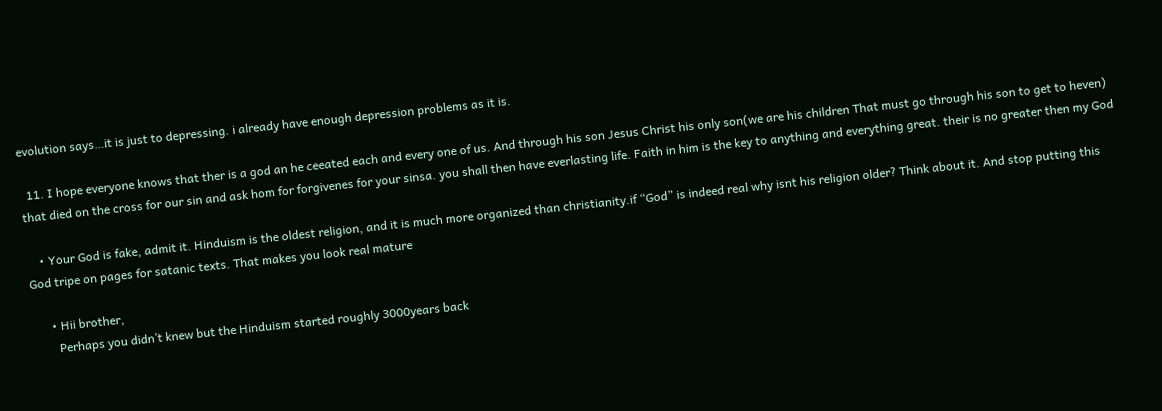evolution says…it is just to depressing. i already have enough depression problems as it is.

  11. I hope everyone knows that ther is a god an he ceeated each and every one of us. And through his son Jesus Christ his only son(we are his children That must go through his son to get to heven) that died on the cross for our sin and ask hom for forgivenes for your sinsa. you shall then have everlasting life. Faith in him is the key to anything and everything great. their is no greater then my God

    • Your God is fake, admit it. Hinduism is the oldest religion, and it is much more organized than christianity.if “God” is indeed real why isnt his religion older? Think about it. And stop putting this God tripe on pages for satanic texts. That makes you look real mature

      • Hii brother,
        Perhaps you didn’t knew but the Hinduism started roughly 3000years back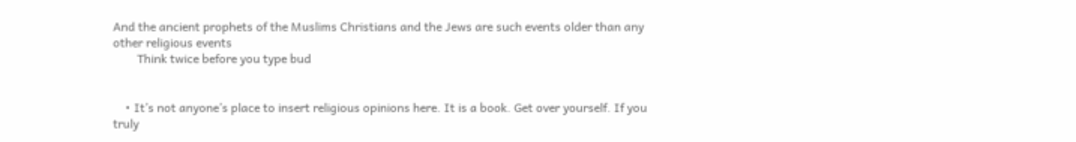And the ancient prophets of the Muslims Christians and the Jews are such events older than any other religious events
        Think twice before you type bud


    • It’s not anyone’s place to insert religious opinions here. It is a book. Get over yourself. If you truly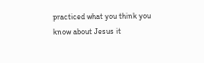practiced what you think you know about Jesus it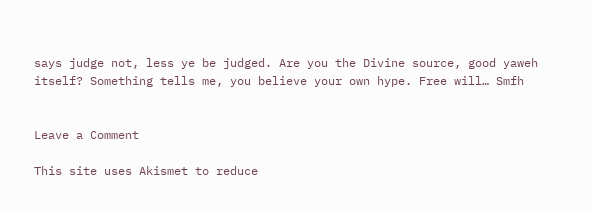says judge not, less ye be judged. Are you the Divine source, good yaweh itself? Something tells me, you believe your own hype. Free will… Smfh


Leave a Comment

This site uses Akismet to reduce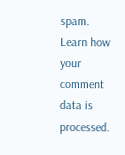spam. Learn how your comment data is processed.